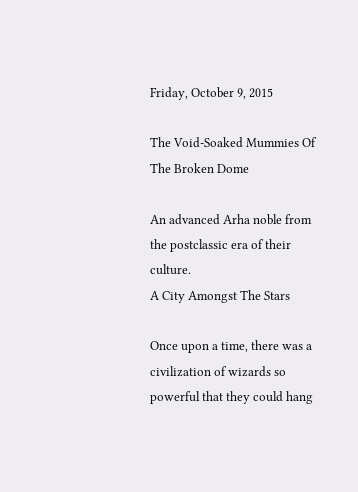Friday, October 9, 2015

The Void-Soaked Mummies Of The Broken Dome

An advanced Arha noble from the postclassic era of their culture.
A City Amongst The Stars

Once upon a time, there was a civilization of wizards so powerful that they could hang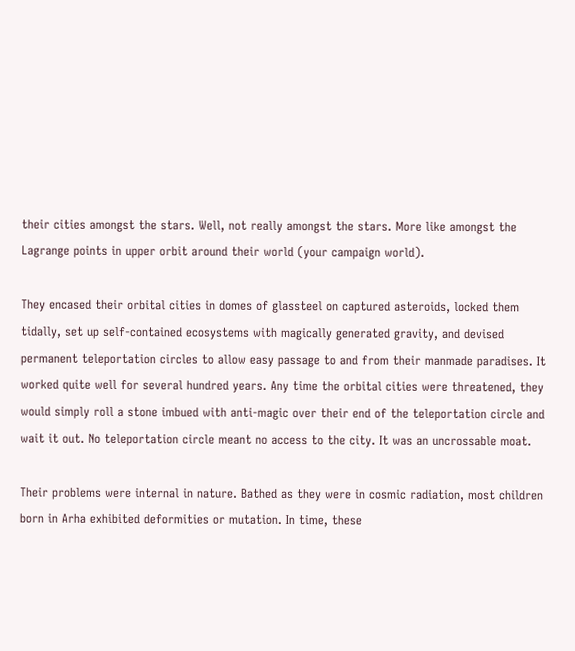their cities amongst the stars. Well, not really amongst the stars. More like amongst the Lagrange points in upper orbit around their world (your campaign world).

They encased their orbital cities in domes of glassteel on captured asteroids, locked them tidally, set up self-contained ecosystems with magically generated gravity, and devised permanent teleportation circles to allow easy passage to and from their manmade paradises. It worked quite well for several hundred years. Any time the orbital cities were threatened, they would simply roll a stone imbued with anti-magic over their end of the teleportation circle and wait it out. No teleportation circle meant no access to the city. It was an uncrossable moat.

Their problems were internal in nature. Bathed as they were in cosmic radiation, most children born in Arha exhibited deformities or mutation. In time, these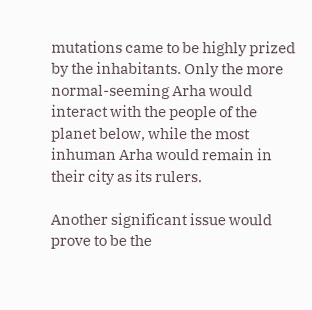mutations came to be highly prized by the inhabitants. Only the more normal-seeming Arha would interact with the people of the planet below, while the most inhuman Arha would remain in their city as its rulers.

Another significant issue would prove to be the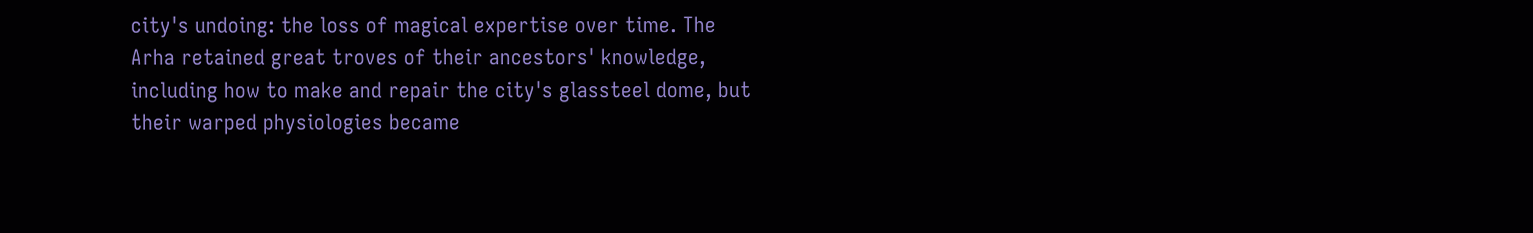city's undoing: the loss of magical expertise over time. The Arha retained great troves of their ancestors' knowledge, including how to make and repair the city's glassteel dome, but their warped physiologies became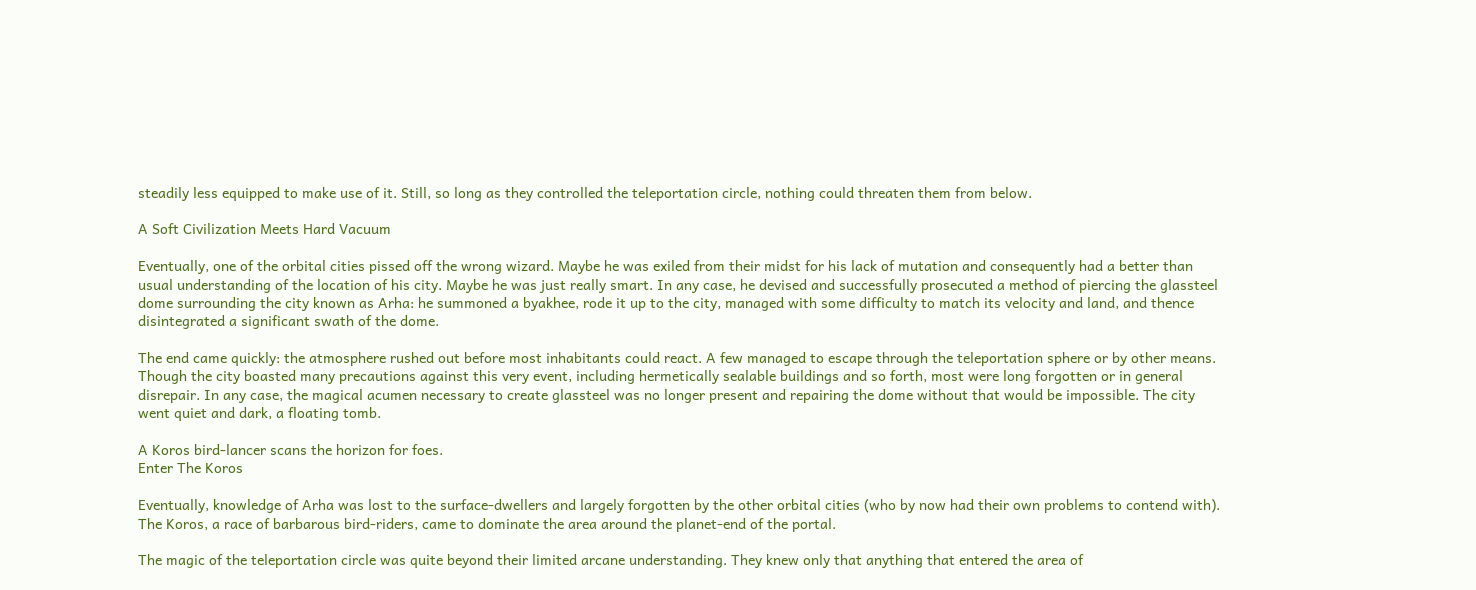steadily less equipped to make use of it. Still, so long as they controlled the teleportation circle, nothing could threaten them from below.

A Soft Civilization Meets Hard Vacuum

Eventually, one of the orbital cities pissed off the wrong wizard. Maybe he was exiled from their midst for his lack of mutation and consequently had a better than usual understanding of the location of his city. Maybe he was just really smart. In any case, he devised and successfully prosecuted a method of piercing the glassteel dome surrounding the city known as Arha: he summoned a byakhee, rode it up to the city, managed with some difficulty to match its velocity and land, and thence disintegrated a significant swath of the dome.

The end came quickly: the atmosphere rushed out before most inhabitants could react. A few managed to escape through the teleportation sphere or by other means. Though the city boasted many precautions against this very event, including hermetically sealable buildings and so forth, most were long forgotten or in general disrepair. In any case, the magical acumen necessary to create glassteel was no longer present and repairing the dome without that would be impossible. The city went quiet and dark, a floating tomb.

A Koros bird-lancer scans the horizon for foes.
Enter The Koros

Eventually, knowledge of Arha was lost to the surface-dwellers and largely forgotten by the other orbital cities (who by now had their own problems to contend with). The Koros, a race of barbarous bird-riders, came to dominate the area around the planet-end of the portal.

The magic of the teleportation circle was quite beyond their limited arcane understanding. They knew only that anything that entered the area of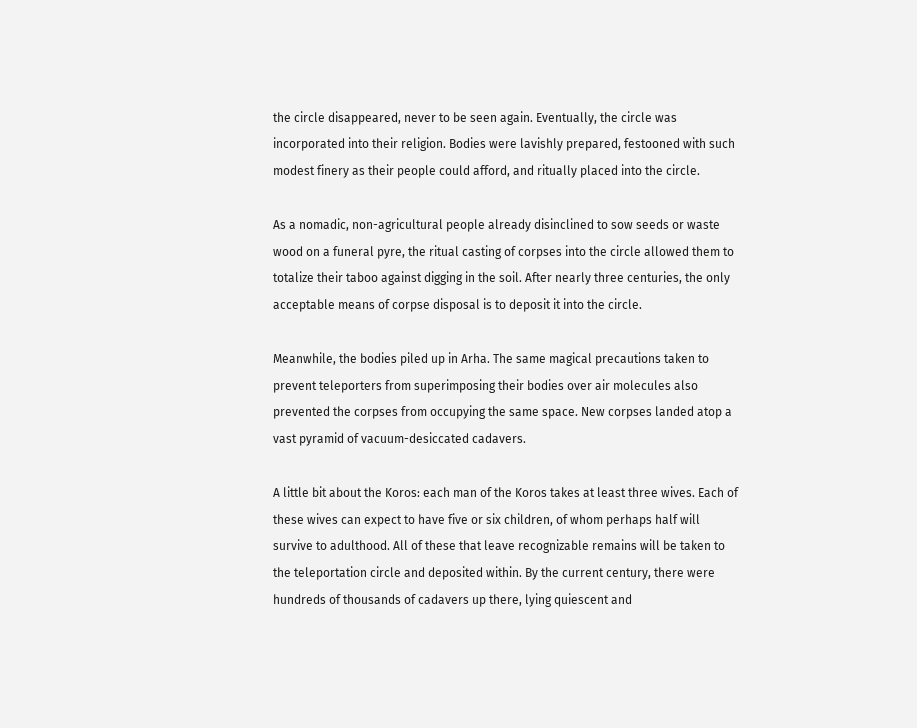the circle disappeared, never to be seen again. Eventually, the circle was incorporated into their religion. Bodies were lavishly prepared, festooned with such modest finery as their people could afford, and ritually placed into the circle.

As a nomadic, non-agricultural people already disinclined to sow seeds or waste wood on a funeral pyre, the ritual casting of corpses into the circle allowed them to totalize their taboo against digging in the soil. After nearly three centuries, the only acceptable means of corpse disposal is to deposit it into the circle.

Meanwhile, the bodies piled up in Arha. The same magical precautions taken to prevent teleporters from superimposing their bodies over air molecules also prevented the corpses from occupying the same space. New corpses landed atop a vast pyramid of vacuum-desiccated cadavers.

A little bit about the Koros: each man of the Koros takes at least three wives. Each of these wives can expect to have five or six children, of whom perhaps half will survive to adulthood. All of these that leave recognizable remains will be taken to the teleportation circle and deposited within. By the current century, there were hundreds of thousands of cadavers up there, lying quiescent and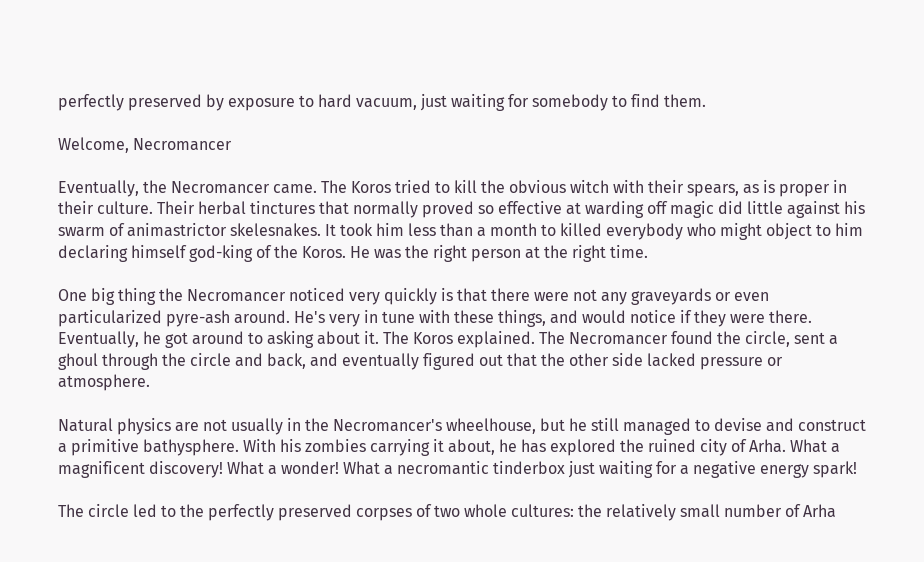perfectly preserved by exposure to hard vacuum, just waiting for somebody to find them.

Welcome, Necromancer

Eventually, the Necromancer came. The Koros tried to kill the obvious witch with their spears, as is proper in their culture. Their herbal tinctures that normally proved so effective at warding off magic did little against his swarm of animastrictor skelesnakes. It took him less than a month to killed everybody who might object to him declaring himself god-king of the Koros. He was the right person at the right time.

One big thing the Necromancer noticed very quickly is that there were not any graveyards or even particularized pyre-ash around. He's very in tune with these things, and would notice if they were there.  Eventually, he got around to asking about it. The Koros explained. The Necromancer found the circle, sent a ghoul through the circle and back, and eventually figured out that the other side lacked pressure or atmosphere.

Natural physics are not usually in the Necromancer's wheelhouse, but he still managed to devise and construct a primitive bathysphere. With his zombies carrying it about, he has explored the ruined city of Arha. What a magnificent discovery! What a wonder! What a necromantic tinderbox just waiting for a negative energy spark!

The circle led to the perfectly preserved corpses of two whole cultures: the relatively small number of Arha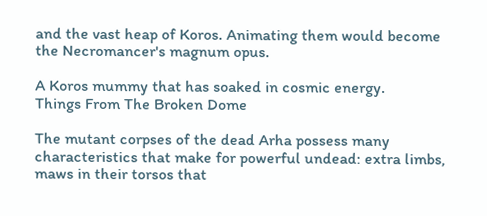and the vast heap of Koros. Animating them would become the Necromancer's magnum opus.

A Koros mummy that has soaked in cosmic energy.
Things From The Broken Dome

The mutant corpses of the dead Arha possess many characteristics that make for powerful undead: extra limbs, maws in their torsos that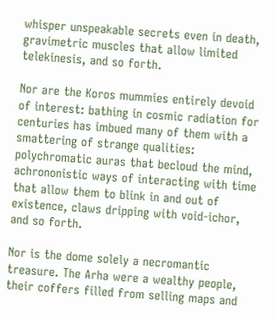whisper unspeakable secrets even in death, gravimetric muscles that allow limited telekinesis, and so forth.

Nor are the Koros mummies entirely devoid of interest: bathing in cosmic radiation for centuries has imbued many of them with a smattering of strange qualities: polychromatic auras that becloud the mind, achrononistic ways of interacting with time that allow them to blink in and out of existence, claws dripping with void-ichor, and so forth.

Nor is the dome solely a necromantic treasure. The Arha were a wealthy people, their coffers filled from selling maps and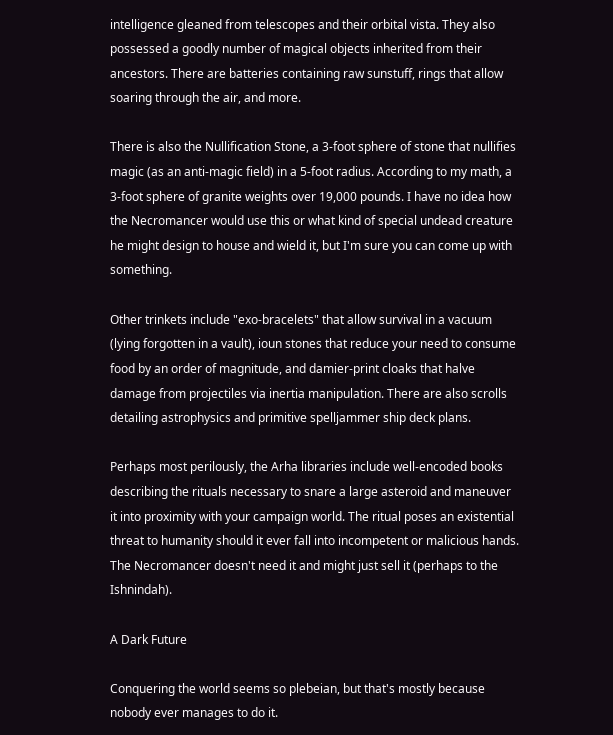intelligence gleaned from telescopes and their orbital vista. They also possessed a goodly number of magical objects inherited from their ancestors. There are batteries containing raw sunstuff, rings that allow soaring through the air, and more.

There is also the Nullification Stone, a 3-foot sphere of stone that nullifies magic (as an anti-magic field) in a 5-foot radius. According to my math, a 3-foot sphere of granite weights over 19,000 pounds. I have no idea how the Necromancer would use this or what kind of special undead creature he might design to house and wield it, but I'm sure you can come up with something.

Other trinkets include "exo-bracelets" that allow survival in a vacuum (lying forgotten in a vault), ioun stones that reduce your need to consume food by an order of magnitude, and damier-print cloaks that halve damage from projectiles via inertia manipulation. There are also scrolls detailing astrophysics and primitive spelljammer ship deck plans.

Perhaps most perilously, the Arha libraries include well-encoded books describing the rituals necessary to snare a large asteroid and maneuver it into proximity with your campaign world. The ritual poses an existential threat to humanity should it ever fall into incompetent or malicious hands. The Necromancer doesn't need it and might just sell it (perhaps to the Ishnindah).

A Dark Future

Conquering the world seems so plebeian, but that's mostly because nobody ever manages to do it.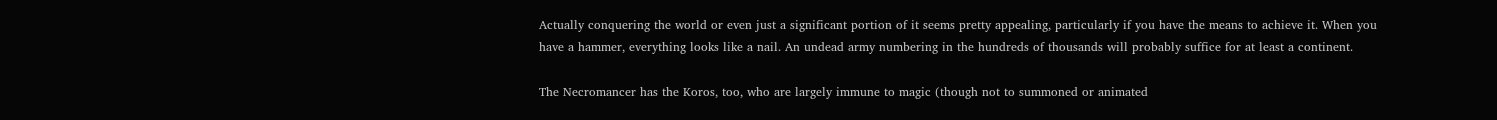Actually conquering the world or even just a significant portion of it seems pretty appealing, particularly if you have the means to achieve it. When you have a hammer, everything looks like a nail. An undead army numbering in the hundreds of thousands will probably suffice for at least a continent.

The Necromancer has the Koros, too, who are largely immune to magic (though not to summoned or animated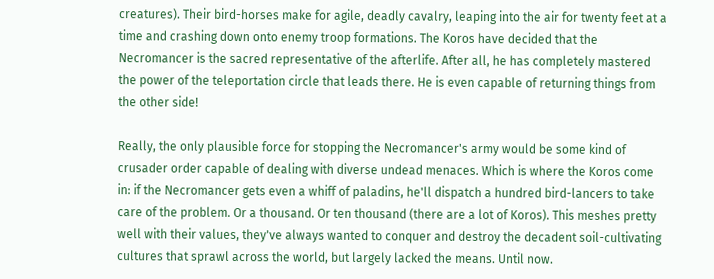creatures). Their bird-horses make for agile, deadly cavalry, leaping into the air for twenty feet at a time and crashing down onto enemy troop formations. The Koros have decided that the Necromancer is the sacred representative of the afterlife. After all, he has completely mastered the power of the teleportation circle that leads there. He is even capable of returning things from the other side!

Really, the only plausible force for stopping the Necromancer's army would be some kind of crusader order capable of dealing with diverse undead menaces. Which is where the Koros come in: if the Necromancer gets even a whiff of paladins, he'll dispatch a hundred bird-lancers to take care of the problem. Or a thousand. Or ten thousand (there are a lot of Koros). This meshes pretty well with their values, they've always wanted to conquer and destroy the decadent soil-cultivating cultures that sprawl across the world, but largely lacked the means. Until now.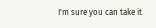I'm sure you can take it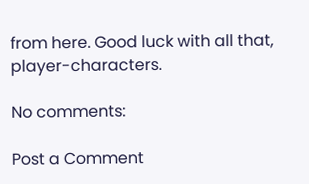from here. Good luck with all that, player-characters.

No comments:

Post a Comment